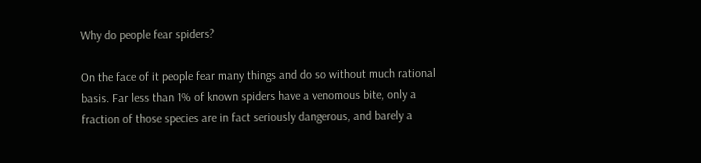Why do people fear spiders?

On the face of it people fear many things and do so without much rational basis. Far less than 1% of known spiders have a venomous bite, only a fraction of those species are in fact seriously dangerous, and barely a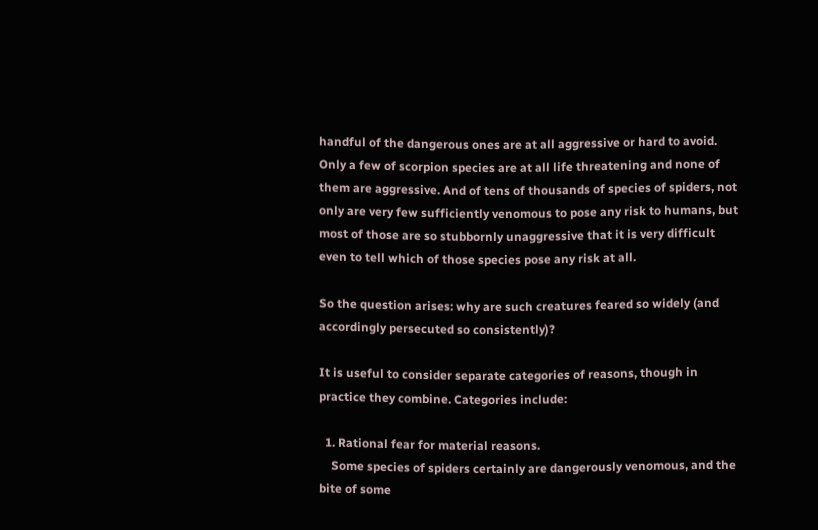handful of the dangerous ones are at all aggressive or hard to avoid. Only a few of scorpion species are at all life threatening and none of them are aggressive. And of tens of thousands of species of spiders, not only are very few sufficiently venomous to pose any risk to humans, but most of those are so stubbornly unaggressive that it is very difficult even to tell which of those species pose any risk at all.

So the question arises: why are such creatures feared so widely (and accordingly persecuted so consistently)?

It is useful to consider separate categories of reasons, though in practice they combine. Categories include:

  1. Rational fear for material reasons.
    Some species of spiders certainly are dangerously venomous, and the bite of some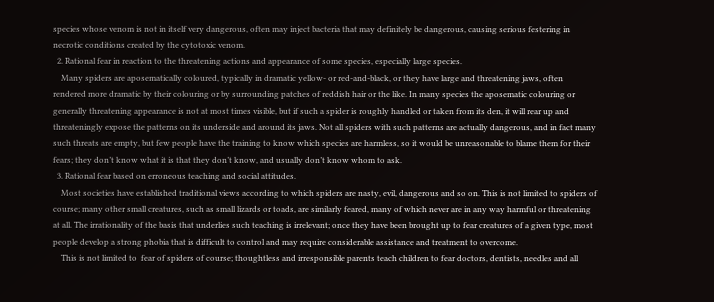species whose venom is not in itself very dangerous, often may inject bacteria that may definitely be dangerous, causing serious festering in necrotic conditions created by the cytotoxic venom.
  2. Rational fear in reaction to the threatening actions and appearance of some species, especially large species.
    Many spiders are aposematically coloured, typically in dramatic yellow- or red-and-black, or they have large and threatening jaws, often rendered more dramatic by their colouring or by surrounding patches of reddish hair or the like. In many species the aposematic colouring or generally threatening appearance is not at most times visible, but if such a spider is roughly handled or taken from its den, it will rear up and threateningly expose the patterns on its underside and around its jaws. Not all spiders with such patterns are actually dangerous, and in fact many such threats are empty, but few people have the training to know which species are harmless, so it would be unreasonable to blame them for their fears; they don’t know what it is that they don’t know, and usually don’t know whom to ask.
  3. Rational fear based on erroneous teaching and social attitudes.
    Most societies have established traditional views according to which spiders are nasty, evil, dangerous and so on. This is not limited to spiders of course; many other small creatures, such as small lizards or toads, are similarly feared, many of which never are in any way harmful or threatening at all. The irrationality of the basis that underlies such teaching is irrelevant; once they have been brought up to fear creatures of a given type, most people develop a strong phobia that is difficult to control and may require considerable assistance and treatment to overcome.
    This is not limited to  fear of spiders of course; thoughtless and irresponsible parents teach children to fear doctors, dentists, needles and all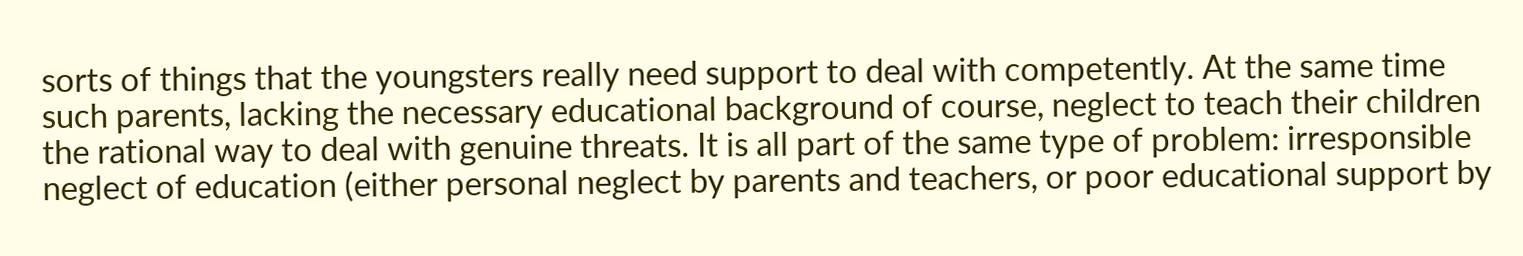sorts of things that the youngsters really need support to deal with competently. At the same time such parents, lacking the necessary educational background of course, neglect to teach their children the rational way to deal with genuine threats. It is all part of the same type of problem: irresponsible neglect of education (either personal neglect by parents and teachers, or poor educational support by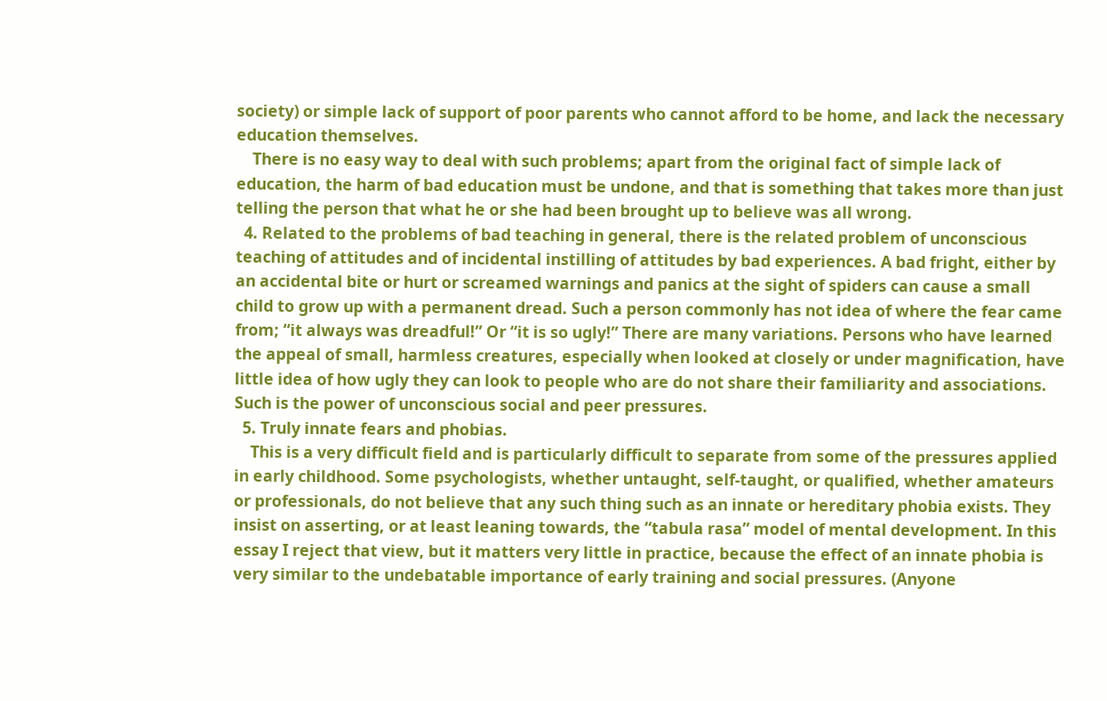society) or simple lack of support of poor parents who cannot afford to be home, and lack the necessary education themselves.
    There is no easy way to deal with such problems; apart from the original fact of simple lack of education, the harm of bad education must be undone, and that is something that takes more than just telling the person that what he or she had been brought up to believe was all wrong.
  4. Related to the problems of bad teaching in general, there is the related problem of unconscious teaching of attitudes and of incidental instilling of attitudes by bad experiences. A bad fright, either by an accidental bite or hurt or screamed warnings and panics at the sight of spiders can cause a small child to grow up with a permanent dread. Such a person commonly has not idea of where the fear came from; “it always was dreadful!” Or “it is so ugly!” There are many variations. Persons who have learned the appeal of small, harmless creatures, especially when looked at closely or under magnification, have little idea of how ugly they can look to people who are do not share their familiarity and associations. Such is the power of unconscious social and peer pressures.
  5. Truly innate fears and phobias.
    This is a very difficult field and is particularly difficult to separate from some of the pressures applied in early childhood. Some psychologists, whether untaught, self-taught, or qualified, whether amateurs or professionals, do not believe that any such thing such as an innate or hereditary phobia exists. They insist on asserting, or at least leaning towards, the “tabula rasa” model of mental development. In this essay I reject that view, but it matters very little in practice, because the effect of an innate phobia is very similar to the undebatable importance of early training and social pressures. (Anyone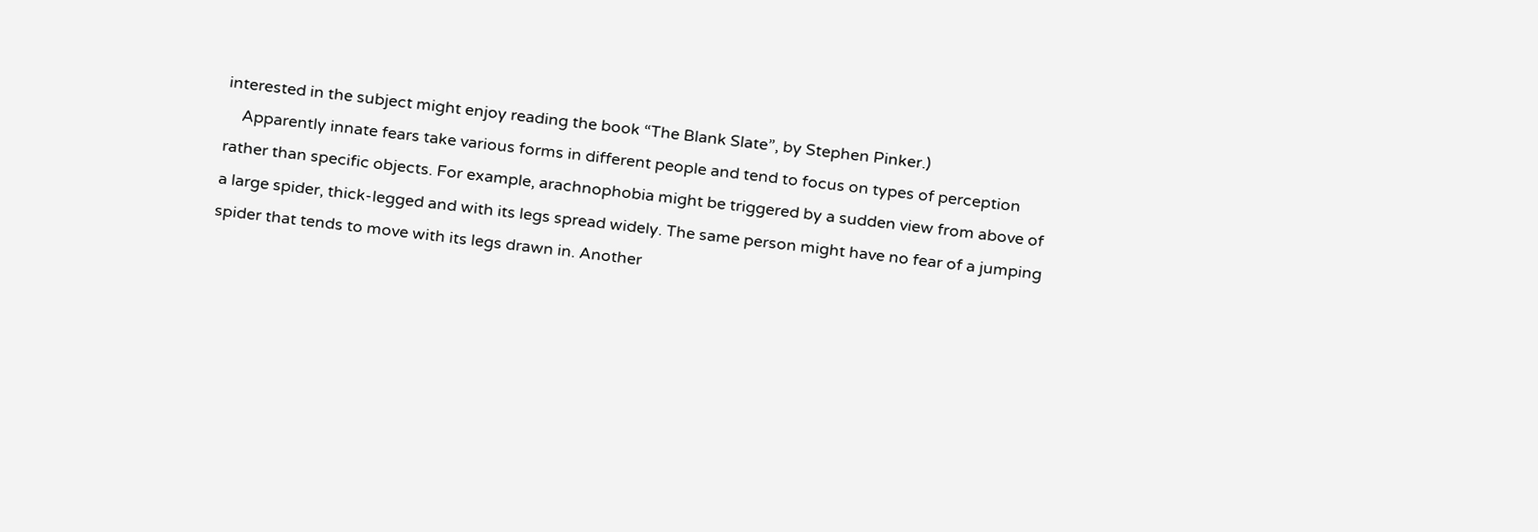interested in the subject might enjoy reading the book “The Blank Slate”, by Stephen Pinker.)
    Apparently innate fears take various forms in different people and tend to focus on types of perception rather than specific objects. For example, arachnophobia might be triggered by a sudden view from above of a large spider, thick-legged and with its legs spread widely. The same person might have no fear of a jumping spider that tends to move with its legs drawn in. Another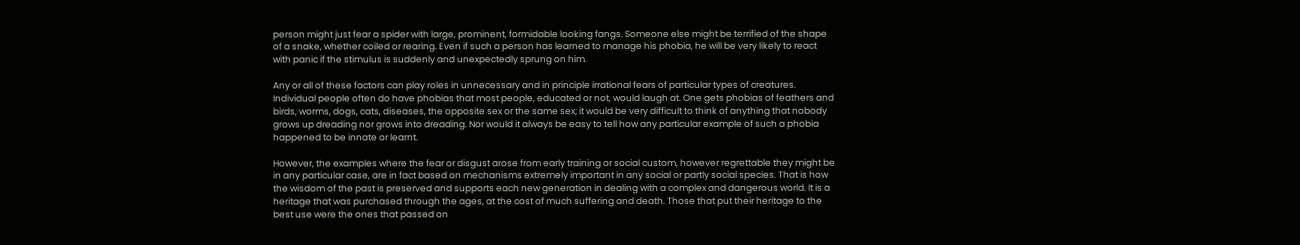person might just fear a spider with large, prominent, formidable looking fangs. Someone else might be terrified of the shape of a snake, whether coiled or rearing. Even if such a person has learned to manage his phobia, he will be very likely to react with panic if the stimulus is suddenly and unexpectedly sprung on him.

Any or all of these factors can play roles in unnecessary and in principle irrational fears of particular types of creatures. Individual people often do have phobias that most people, educated or not, would laugh at. One gets phobias of feathers and birds, worms, dogs, cats, diseases, the opposite sex or the same sex; it would be very difficult to think of anything that nobody grows up dreading nor grows into dreading. Nor would it always be easy to tell how any particular example of such a phobia happened to be innate or learnt.

However, the examples where the fear or disgust arose from early training or social custom, however regrettable they might be in any particular case, are in fact based on mechanisms extremely important in any social or partly social species. That is how the wisdom of the past is preserved and supports each new generation in dealing with a complex and dangerous world. It is a heritage that was purchased through the ages, at the cost of much suffering and death. Those that put their heritage to the best use were the ones that passed on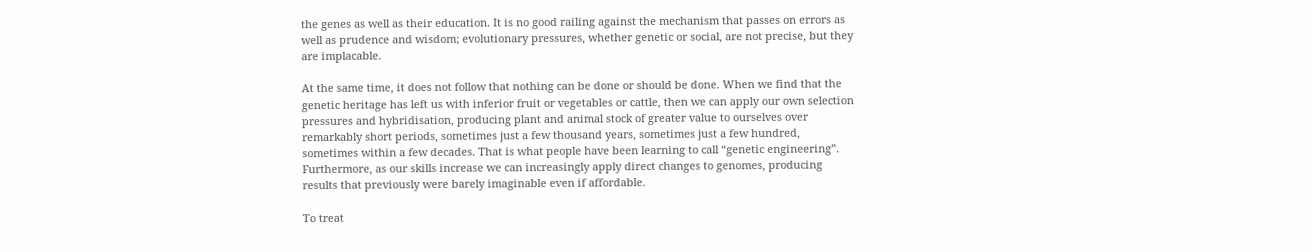the genes as well as their education. It is no good railing against the mechanism that passes on errors as well as prudence and wisdom; evolutionary pressures, whether genetic or social, are not precise, but they are implacable.

At the same time, it does not follow that nothing can be done or should be done. When we find that the genetic heritage has left us with inferior fruit or vegetables or cattle, then we can apply our own selection pressures and hybridisation, producing plant and animal stock of greater value to ourselves over remarkably short periods, sometimes just a few thousand years, sometimes just a few hundred, sometimes within a few decades. That is what people have been learning to call “genetic engineering”. Furthermore, as our skills increase we can increasingly apply direct changes to genomes, producing results that previously were barely imaginable even if affordable.

To treat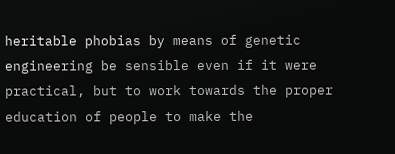heritable phobias by means of genetic engineering be sensible even if it were practical, but to work towards the proper education of people to make the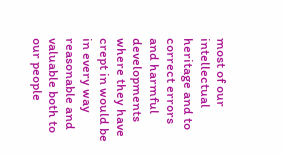most of our intellectual heritage and to correct errors and harmful developments where they have crept in would be in every way reasonable and valuable both to our people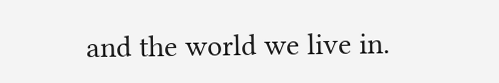and the world we live in.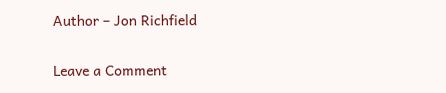Author – Jon Richfield

Leave a Comment